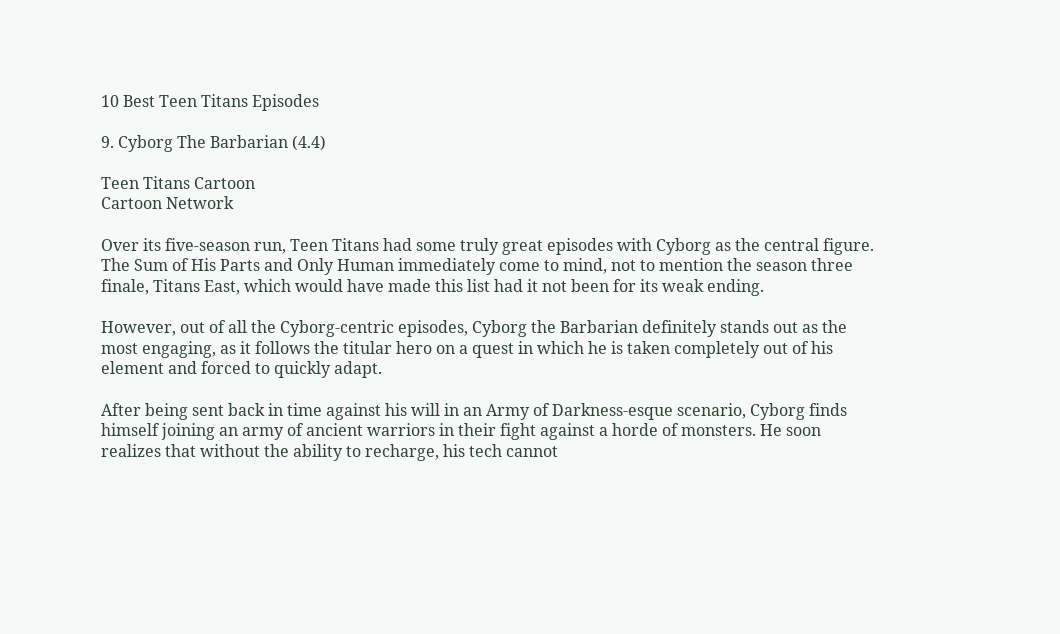10 Best Teen Titans Episodes

9. Cyborg The Barbarian (4.4)

Teen Titans Cartoon
Cartoon Network

Over its five-season run, Teen Titans had some truly great episodes with Cyborg as the central figure. The Sum of His Parts and Only Human immediately come to mind, not to mention the season three finale, Titans East, which would have made this list had it not been for its weak ending.

However, out of all the Cyborg-centric episodes, Cyborg the Barbarian definitely stands out as the most engaging, as it follows the titular hero on a quest in which he is taken completely out of his element and forced to quickly adapt.

After being sent back in time against his will in an Army of Darkness-esque scenario, Cyborg finds himself joining an army of ancient warriors in their fight against a horde of monsters. He soon realizes that without the ability to recharge, his tech cannot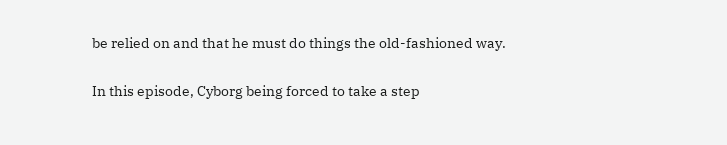be relied on and that he must do things the old-fashioned way.

In this episode, Cyborg being forced to take a step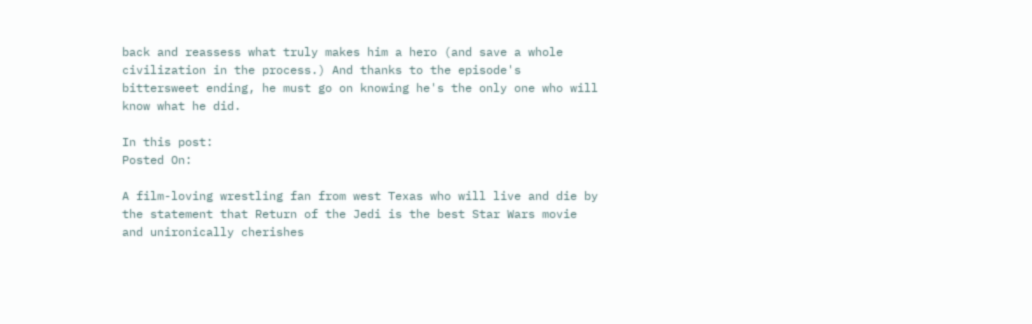back and reassess what truly makes him a hero (and save a whole civilization in the process.) And thanks to the episode's bittersweet ending, he must go on knowing he's the only one who will know what he did.

In this post:
Posted On:

A film-loving wrestling fan from west Texas who will live and die by the statement that Return of the Jedi is the best Star Wars movie and unironically cherishes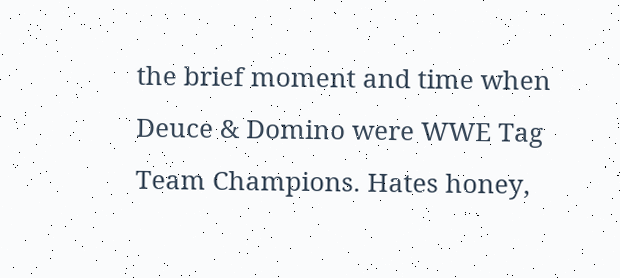the brief moment and time when Deuce & Domino were WWE Tag Team Champions. Hates honey,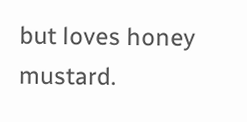but loves honey mustard.